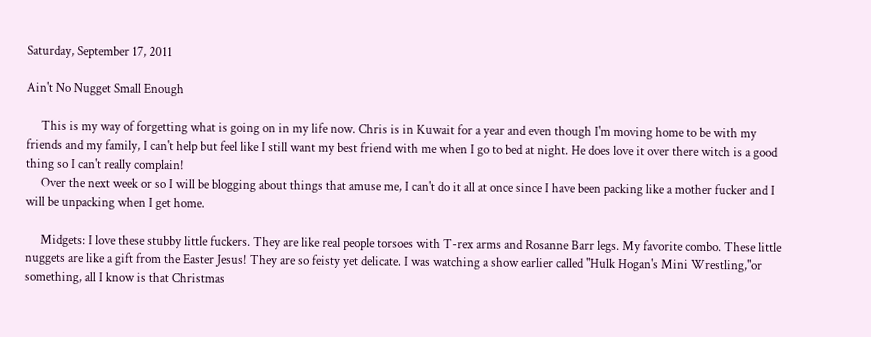Saturday, September 17, 2011

Ain't No Nugget Small Enough

     This is my way of forgetting what is going on in my life now. Chris is in Kuwait for a year and even though I'm moving home to be with my friends and my family, I can't help but feel like I still want my best friend with me when I go to bed at night. He does love it over there witch is a good thing so I can't really complain!
     Over the next week or so I will be blogging about things that amuse me, I can't do it all at once since I have been packing like a mother fucker and I will be unpacking when I get home.

     Midgets: I love these stubby little fuckers. They are like real people torsoes with T-rex arms and Rosanne Barr legs. My favorite combo. These little nuggets are like a gift from the Easter Jesus! They are so feisty yet delicate. I was watching a show earlier called "Hulk Hogan's Mini Wrestling,"or something, all I know is that Christmas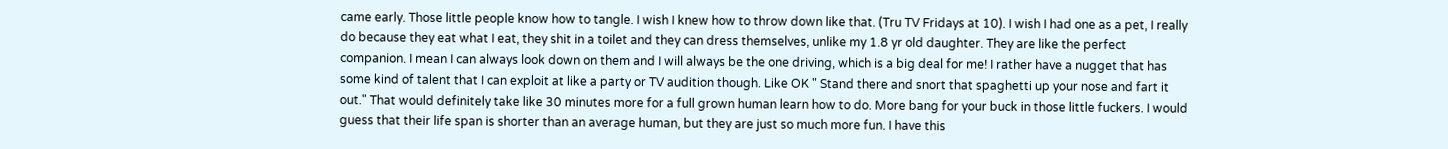came early. Those little people know how to tangle. I wish I knew how to throw down like that. (Tru TV Fridays at 10). I wish I had one as a pet, I really do because they eat what I eat, they shit in a toilet and they can dress themselves, unlike my 1.8 yr old daughter. They are like the perfect companion. I mean I can always look down on them and I will always be the one driving, which is a big deal for me! I rather have a nugget that has some kind of talent that I can exploit at like a party or TV audition though. Like OK " Stand there and snort that spaghetti up your nose and fart it out." That would definitely take like 30 minutes more for a full grown human learn how to do. More bang for your buck in those little fuckers. I would guess that their life span is shorter than an average human, but they are just so much more fun. I have this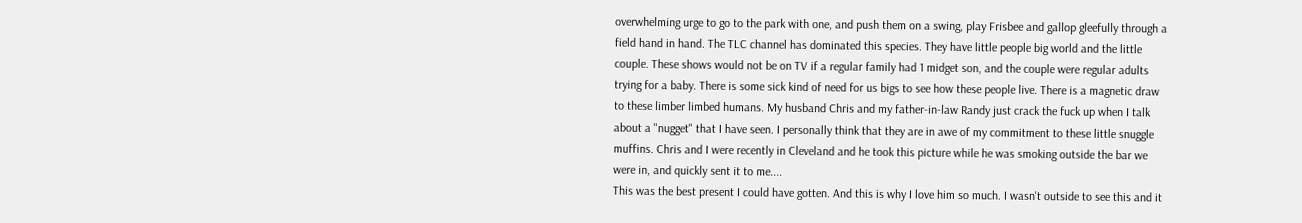overwhelming urge to go to the park with one, and push them on a swing, play Frisbee and gallop gleefully through a field hand in hand. The TLC channel has dominated this species. They have little people big world and the little couple. These shows would not be on TV if a regular family had 1 midget son, and the couple were regular adults trying for a baby. There is some sick kind of need for us bigs to see how these people live. There is a magnetic draw to these limber limbed humans. My husband Chris and my father-in-law Randy just crack the fuck up when I talk about a "nugget" that I have seen. I personally think that they are in awe of my commitment to these little snuggle muffins. Chris and I were recently in Cleveland and he took this picture while he was smoking outside the bar we were in, and quickly sent it to me....
This was the best present I could have gotten. And this is why I love him so much. I wasn't outside to see this and it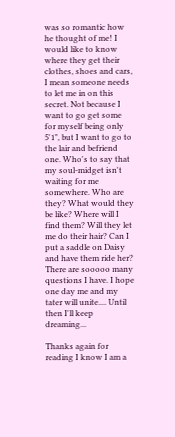was so romantic how he thought of me! I would like to know where they get their clothes, shoes and cars, I mean someone needs to let me in on this secret. Not because I want to go get some for myself being only 5'1", but I want to go to the lair and befriend one. Who's to say that my soul-midget isn't waiting for me somewhere. Who are they? What would they be like? Where will I find them? Will they let me do their hair? Can I put a saddle on Daisy and have them ride her? There are sooooo many questions I have. I hope one day me and my tater will unite.... Until then I'll keep dreaming...

Thanks again for reading I know I am a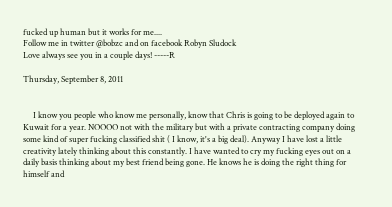fucked up human but it works for me....
Follow me in twitter @bobzc and on facebook Robyn Sludock
Love always see you in a couple days! -----R

Thursday, September 8, 2011


     I know you people who know me personally, know that Chris is going to be deployed again to Kuwait for a year. NOOOO not with the military but with a private contracting company doing some kind of super fucking classified shit ( I know, it's a big deal). Anyway I have lost a little creativity lately thinking about this constantly. I have wanted to cry my fucking eyes out on a daily basis thinking about my best friend being gone. He knows he is doing the right thing for himself and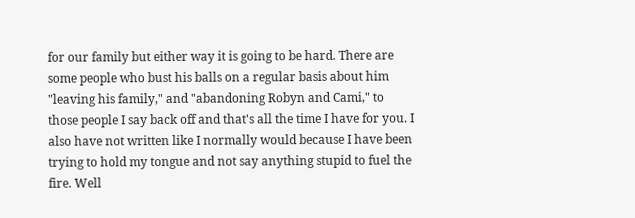for our family but either way it is going to be hard. There are some people who bust his balls on a regular basis about him "leaving his family," and "abandoning Robyn and Cami," to those people I say back off and that's all the time I have for you. I also have not written like I normally would because I have been trying to hold my tongue and not say anything stupid to fuel the fire. Well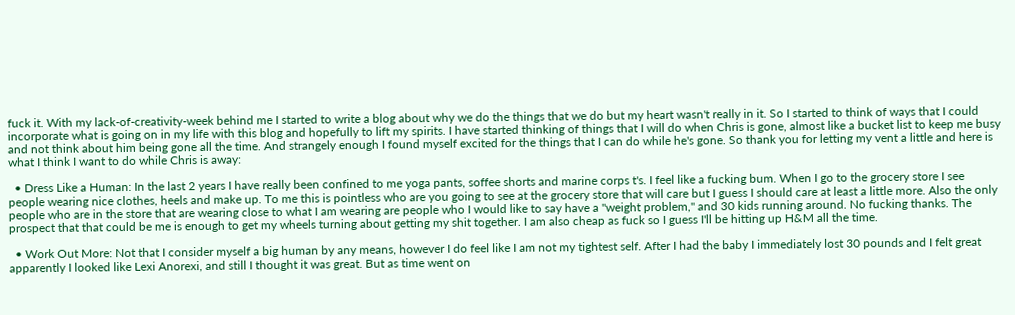fuck it. With my lack-of-creativity-week behind me I started to write a blog about why we do the things that we do but my heart wasn't really in it. So I started to think of ways that I could incorporate what is going on in my life with this blog and hopefully to lift my spirits. I have started thinking of things that I will do when Chris is gone, almost like a bucket list to keep me busy and not think about him being gone all the time. And strangely enough I found myself excited for the things that I can do while he's gone. So thank you for letting my vent a little and here is what I think I want to do while Chris is away:

  • Dress Like a Human: In the last 2 years I have really been confined to me yoga pants, soffee shorts and marine corps t's. I feel like a fucking bum. When I go to the grocery store I see people wearing nice clothes, heels and make up. To me this is pointless who are you going to see at the grocery store that will care but I guess I should care at least a little more. Also the only people who are in the store that are wearing close to what I am wearing are people who I would like to say have a "weight problem," and 30 kids running around. No fucking thanks. The prospect that that could be me is enough to get my wheels turning about getting my shit together. I am also cheap as fuck so I guess I'll be hitting up H&M all the time.

  • Work Out More: Not that I consider myself a big human by any means, however I do feel like I am not my tightest self. After I had the baby I immediately lost 30 pounds and I felt great apparently I looked like Lexi Anorexi, and still I thought it was great. But as time went on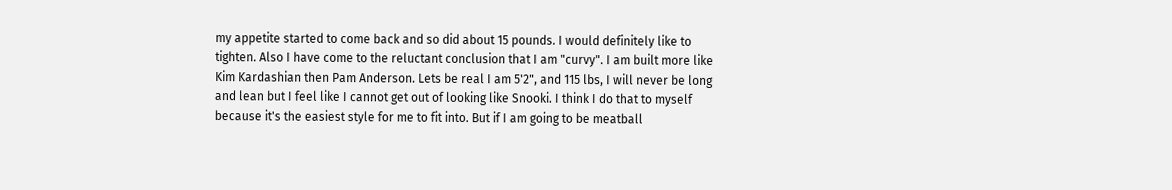my appetite started to come back and so did about 15 pounds. I would definitely like to tighten. Also I have come to the reluctant conclusion that I am "curvy". I am built more like Kim Kardashian then Pam Anderson. Lets be real I am 5'2", and 115 lbs, I will never be long and lean but I feel like I cannot get out of looking like Snooki. I think I do that to myself because it's the easiest style for me to fit into. But if I am going to be meatball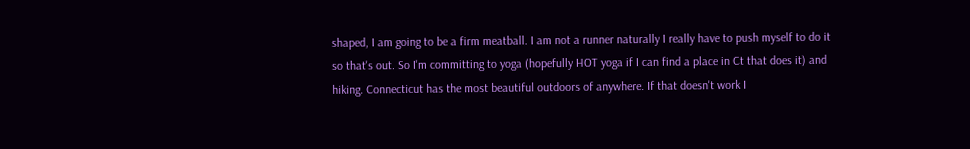shaped, I am going to be a firm meatball. I am not a runner naturally I really have to push myself to do it so that's out. So I'm committing to yoga (hopefully HOT yoga if I can find a place in Ct that does it) and hiking. Connecticut has the most beautiful outdoors of anywhere. If that doesn't work I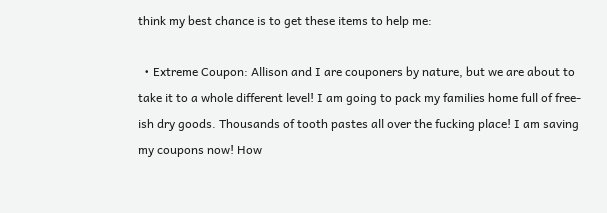think my best chance is to get these items to help me:

  • Extreme Coupon: Allison and I are couponers by nature, but we are about to take it to a whole different level! I am going to pack my families home full of free-ish dry goods. Thousands of tooth pastes all over the fucking place! I am saving my coupons now! How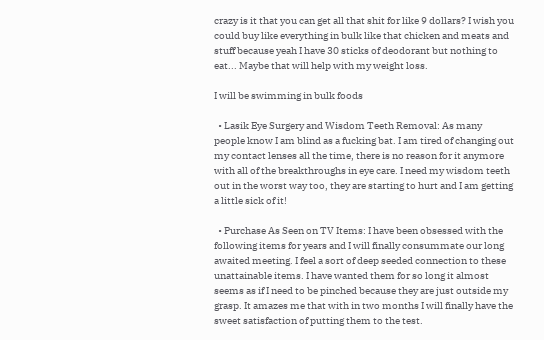crazy is it that you can get all that shit for like 9 dollars? I wish you could buy like everything in bulk like that chicken and meats and stuff because yeah I have 30 sticks of deodorant but nothing to eat... Maybe that will help with my weight loss.

I will be swimming in bulk foods

  • Lasik Eye Surgery and Wisdom Teeth Removal: As many people know I am blind as a fucking bat. I am tired of changing out my contact lenses all the time, there is no reason for it anymore with all of the breakthroughs in eye care. I need my wisdom teeth out in the worst way too, they are starting to hurt and I am getting a little sick of it!

  • Purchase As Seen on TV Items: I have been obsessed with the following items for years and I will finally consummate our long awaited meeting. I feel a sort of deep seeded connection to these unattainable items. I have wanted them for so long it almost seems as if I need to be pinched because they are just outside my grasp. It amazes me that with in two months I will finally have the sweet satisfaction of putting them to the test.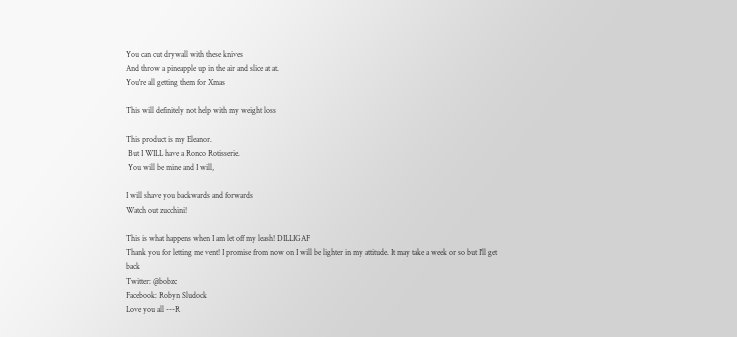You can cut drywall with these knives
And throw a pineapple up in the air and slice at at.
You're all getting them for Xmas

This will definitely not help with my weight loss

This product is my Eleanor.
 But I WILL have a Ronco Rotisserie.
 You will be mine and I will,

I will shave you backwards and forwards
Watch out zucchini!

This is what happens when I am let off my leash! DILLIGAF
Thank you for letting me vent! I promise from now on I will be lighter in my attitude. It may take a week or so but I'll get back
Twitter: @bobzc
Facebook: Robyn Sludock
Love you all ---R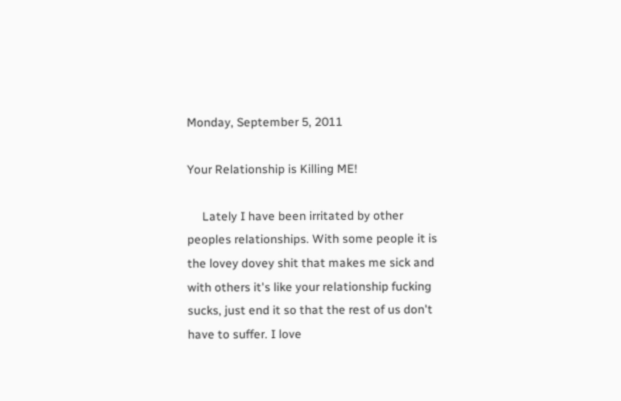Monday, September 5, 2011

Your Relationship is Killing ME!

     Lately I have been irritated by other peoples relationships. With some people it is the lovey dovey shit that makes me sick and with others it's like your relationship fucking sucks, just end it so that the rest of us don't have to suffer. I love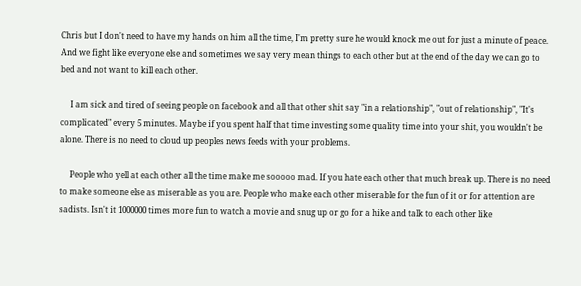Chris but I don't need to have my hands on him all the time, I'm pretty sure he would knock me out for just a minute of peace. And we fight like everyone else and sometimes we say very mean things to each other but at the end of the day we can go to bed and not want to kill each other.

     I am sick and tired of seeing people on facebook and all that other shit say "in a relationship", "out of relationship", "It's complicated" every 5 minutes. Maybe if you spent half that time investing some quality time into your shit, you wouldn't be alone. There is no need to cloud up peoples news feeds with your problems.

     People who yell at each other all the time make me sooooo mad. If you hate each other that much break up. There is no need to make someone else as miserable as you are. People who make each other miserable for the fun of it or for attention are sadists. Isn't it 1000000 times more fun to watch a movie and snug up or go for a hike and talk to each other like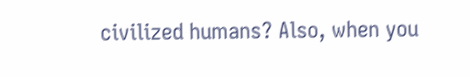civilized humans? Also, when you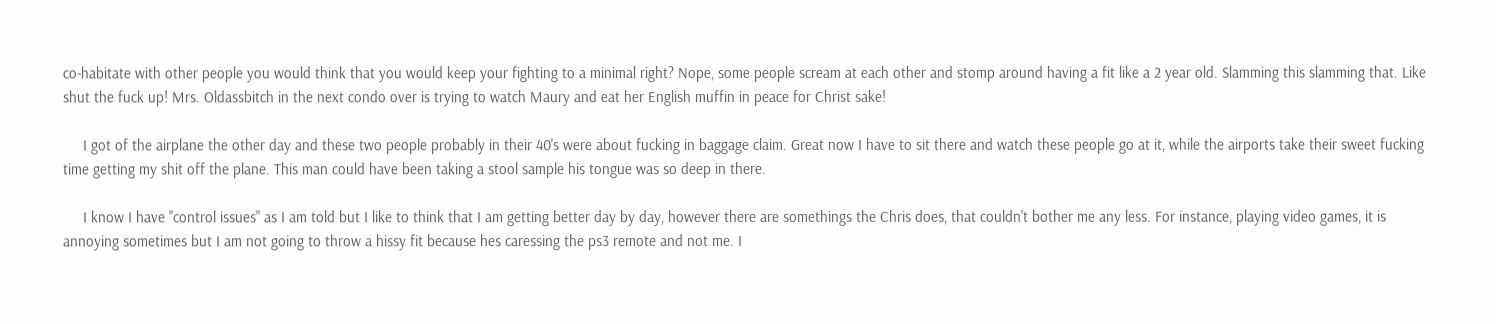co-habitate with other people you would think that you would keep your fighting to a minimal right? Nope, some people scream at each other and stomp around having a fit like a 2 year old. Slamming this slamming that. Like shut the fuck up! Mrs. Oldassbitch in the next condo over is trying to watch Maury and eat her English muffin in peace for Christ sake!

     I got of the airplane the other day and these two people probably in their 40's were about fucking in baggage claim. Great now I have to sit there and watch these people go at it, while the airports take their sweet fucking time getting my shit off the plane. This man could have been taking a stool sample his tongue was so deep in there.

     I know I have "control issues" as I am told but I like to think that I am getting better day by day, however there are somethings the Chris does, that couldn't bother me any less. For instance, playing video games, it is annoying sometimes but I am not going to throw a hissy fit because hes caressing the ps3 remote and not me. I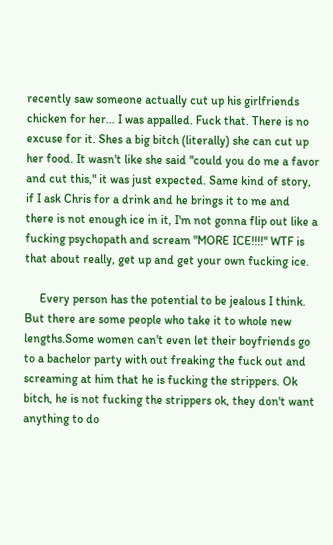recently saw someone actually cut up his girlfriends chicken for her... I was appalled. Fuck that. There is no excuse for it. Shes a big bitch (literally) she can cut up her food. It wasn't like she said "could you do me a favor and cut this," it was just expected. Same kind of story, if I ask Chris for a drink and he brings it to me and there is not enough ice in it, I'm not gonna flip out like a fucking psychopath and scream "MORE ICE!!!!" WTF is that about really, get up and get your own fucking ice.

     Every person has the potential to be jealous I think. But there are some people who take it to whole new lengths.Some women can't even let their boyfriends go to a bachelor party with out freaking the fuck out and screaming at him that he is fucking the strippers. Ok bitch, he is not fucking the strippers ok, they don't want anything to do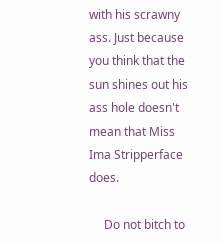with his scrawny ass. Just because you think that the sun shines out his ass hole doesn't mean that Miss Ima Stripperface does.

     Do not bitch to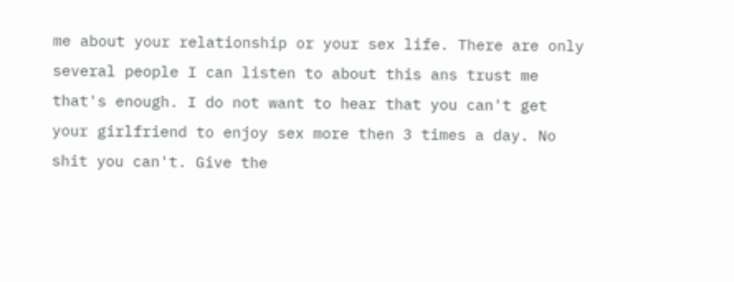me about your relationship or your sex life. There are only several people I can listen to about this ans trust me that's enough. I do not want to hear that you can't get your girlfriend to enjoy sex more then 3 times a day. No shit you can't. Give the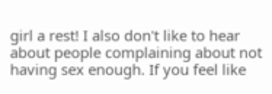girl a rest! I also don't like to hear about people complaining about not having sex enough. If you feel like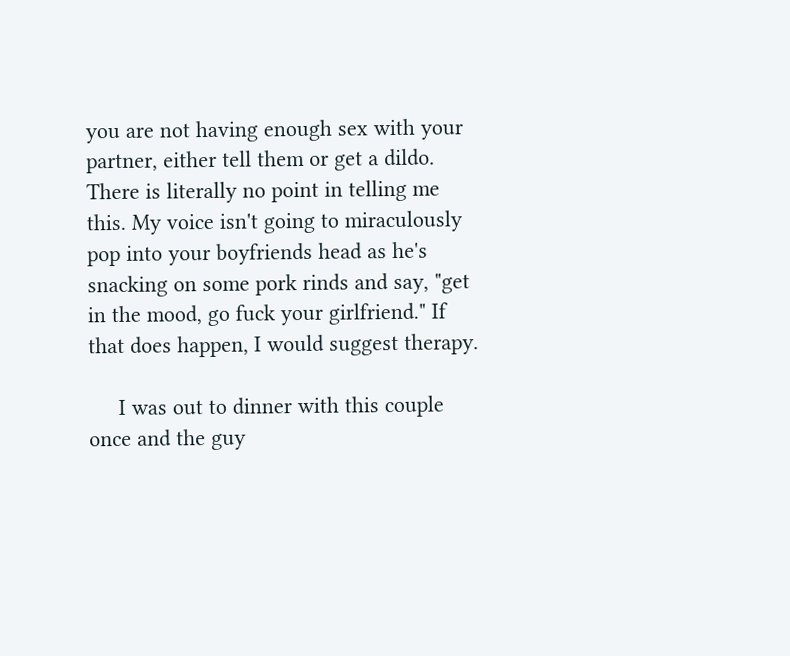you are not having enough sex with your partner, either tell them or get a dildo. There is literally no point in telling me this. My voice isn't going to miraculously pop into your boyfriends head as he's snacking on some pork rinds and say, "get in the mood, go fuck your girlfriend." If  that does happen, I would suggest therapy.

     I was out to dinner with this couple once and the guy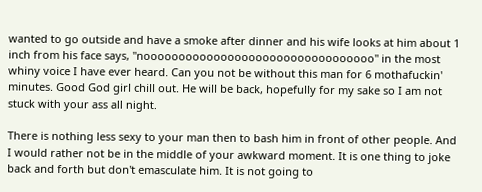wanted to go outside and have a smoke after dinner and his wife looks at him about 1 inch from his face says, "nooooooooooooooooooooooooooooooooo" in the most whiny voice I have ever heard. Can you not be without this man for 6 mothafuckin' minutes. Good God girl chill out. He will be back, hopefully for my sake so I am not stuck with your ass all night.

There is nothing less sexy to your man then to bash him in front of other people. And I would rather not be in the middle of your awkward moment. It is one thing to joke back and forth but don't emasculate him. It is not going to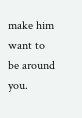make him want to be around you.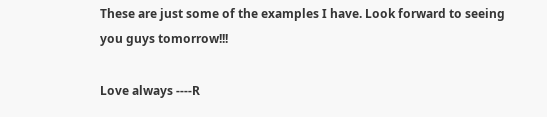These are just some of the examples I have. Look forward to seeing you guys tomorrow!!!

Love always ----R